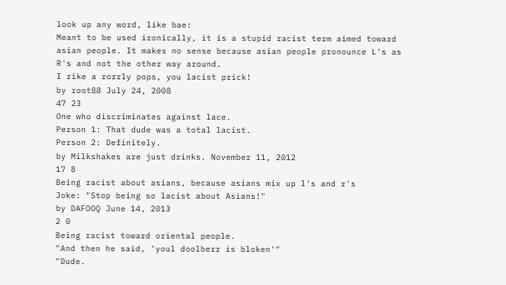look up any word, like bae:
Meant to be used ironically, it is a stupid racist term aimed toward asian people. It makes no sense because asian people pronounce L's as R's and not the other way around.
I rike a rorrly pops, you lacist prick!
by root88 July 24, 2008
47 23
One who discriminates against lace.
Person 1: That dude was a total lacist.
Person 2: Definitely.
by Milkshakes are just drinks. November 11, 2012
17 8
Being racist about asians, because asians mix up l's and r's
Joke: "Stop being so lacist about Asians!"
by DAFOOQ June 14, 2013
2 0
Being racist toward oriental people.
"And then he said, 'youl doolberr is bloken'"
"Dude.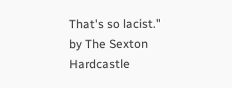That's so lacist."
by The Sexton Hardcastle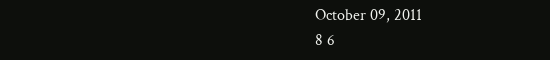October 09, 2011
8 6